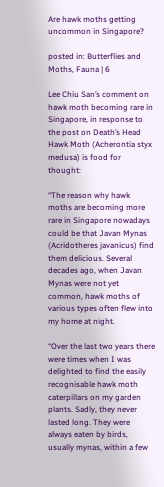Are hawk moths getting uncommon in Singapore?

posted in: Butterflies and Moths, Fauna | 6

Lee Chiu San’s comment on hawk moth becoming rare in Singapore, in response to the post on Death’s Head Hawk Moth (Acherontia styx medusa) is food for thought:

“The reason why hawk moths are becoming more rare in Singapore nowadays could be that Javan Mynas (Acridotheres javanicus) find them delicious. Several decades ago, when Javan Mynas were not yet common, hawk moths of various types often flew into my home at night.

“Over the last two years there were times when I was delighted to find the easily recognisable hawk moth caterpillars on my garden plants. Sadly, they never lasted long. They were always eaten by birds, usually mynas, within a few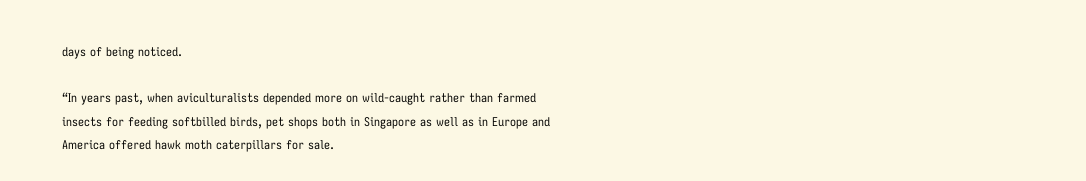days of being noticed.

“In years past, when aviculturalists depended more on wild-caught rather than farmed insects for feeding softbilled birds, pet shops both in Singapore as well as in Europe and America offered hawk moth caterpillars for sale.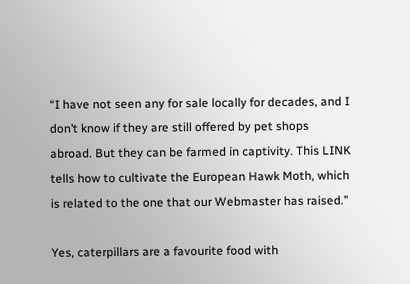“I have not seen any for sale locally for decades, and I don’t know if they are still offered by pet shops abroad. But they can be farmed in captivity. This LINK tells how to cultivate the European Hawk Moth, which is related to the one that our Webmaster has raised.”

Yes, caterpillars are a favourite food with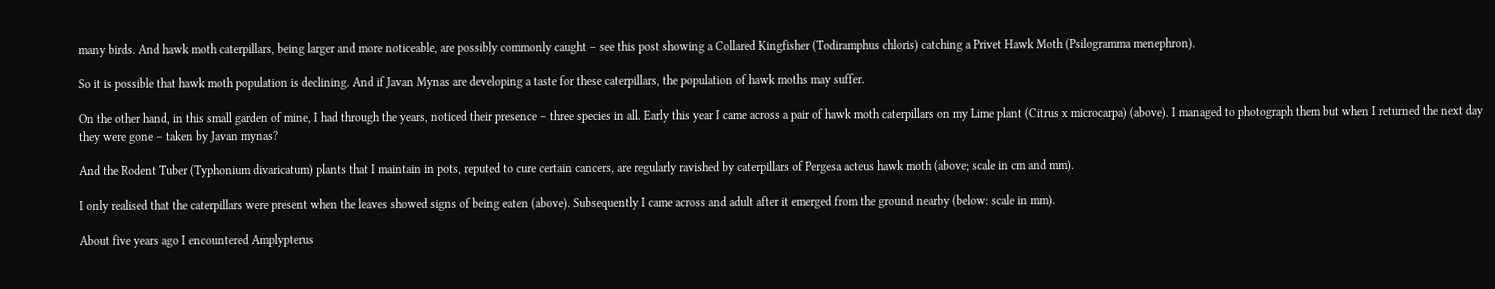many birds. And hawk moth caterpillars, being larger and more noticeable, are possibly commonly caught – see this post showing a Collared Kingfisher (Todiramphus chloris) catching a Privet Hawk Moth (Psilogramma menephron).

So it is possible that hawk moth population is declining. And if Javan Mynas are developing a taste for these caterpillars, the population of hawk moths may suffer.

On the other hand, in this small garden of mine, I had through the years, noticed their presence – three species in all. Early this year I came across a pair of hawk moth caterpillars on my Lime plant (Citrus x microcarpa) (above). I managed to photograph them but when I returned the next day they were gone – taken by Javan mynas?

And the Rodent Tuber (Typhonium divaricatum) plants that I maintain in pots, reputed to cure certain cancers, are regularly ravished by caterpillars of Pergesa acteus hawk moth (above; scale in cm and mm).

I only realised that the caterpillars were present when the leaves showed signs of being eaten (above). Subsequently I came across and adult after it emerged from the ground nearby (below: scale in mm).

About five years ago I encountered Amplypterus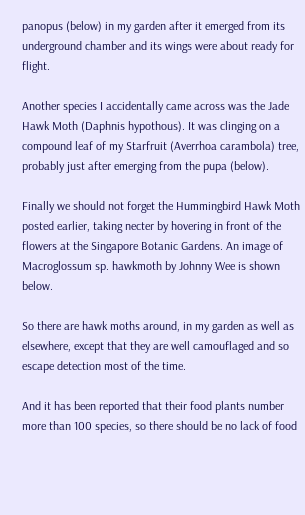panopus (below) in my garden after it emerged from its underground chamber and its wings were about ready for flight.

Another species I accidentally came across was the Jade Hawk Moth (Daphnis hypothous). It was clinging on a compound leaf of my Starfruit (Averrhoa carambola) tree, probably just after emerging from the pupa (below).

Finally we should not forget the Hummingbird Hawk Moth posted earlier, taking necter by hovering in front of the flowers at the Singapore Botanic Gardens. An image of Macroglossum sp. hawkmoth by Johnny Wee is shown below.

So there are hawk moths around, in my garden as well as elsewhere, except that they are well camouflaged and so escape detection most of the time.

And it has been reported that their food plants number more than 100 species, so there should be no lack of food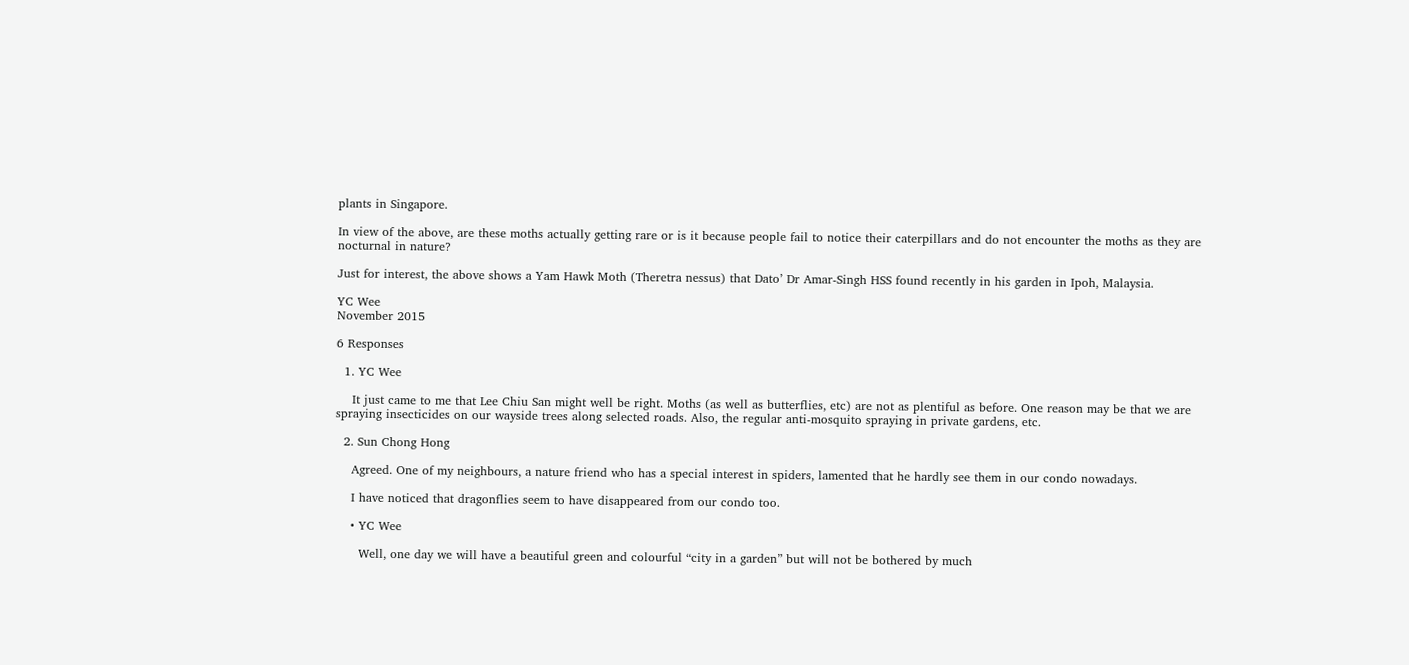plants in Singapore.

In view of the above, are these moths actually getting rare or is it because people fail to notice their caterpillars and do not encounter the moths as they are nocturnal in nature?

Just for interest, the above shows a Yam Hawk Moth (Theretra nessus) that Dato’ Dr Amar-Singh HSS found recently in his garden in Ipoh, Malaysia.

YC Wee
November 2015

6 Responses

  1. YC Wee

    It just came to me that Lee Chiu San might well be right. Moths (as well as butterflies, etc) are not as plentiful as before. One reason may be that we are spraying insecticides on our wayside trees along selected roads. Also, the regular anti-mosquito spraying in private gardens, etc.

  2. Sun Chong Hong

    Agreed. One of my neighbours, a nature friend who has a special interest in spiders, lamented that he hardly see them in our condo nowadays.

    I have noticed that dragonflies seem to have disappeared from our condo too.

    • YC Wee

      Well, one day we will have a beautiful green and colourful “city in a garden” but will not be bothered by much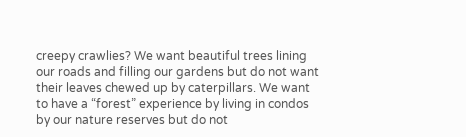creepy crawlies? We want beautiful trees lining our roads and filling our gardens but do not want their leaves chewed up by caterpillars. We want to have a “forest” experience by living in condos by our nature reserves but do not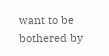want to be bothered by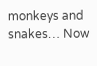monkeys and snakes… Now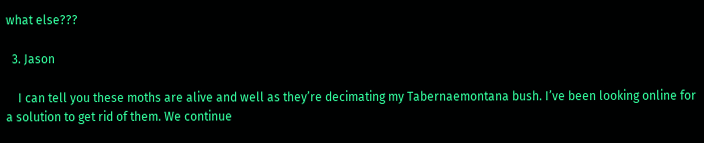what else???

  3. Jason

    I can tell you these moths are alive and well as they’re decimating my Tabernaemontana bush. I’ve been looking online for a solution to get rid of them. We continue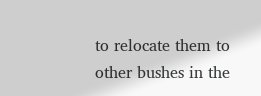to relocate them to other bushes in the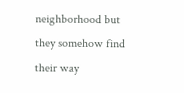neighborhood but they somehow find their way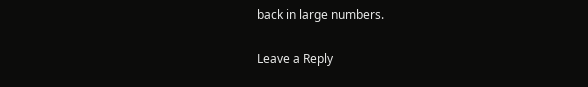back in large numbers.

Leave a Reply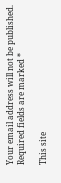Your email address will not be published. Required fields are marked *

This site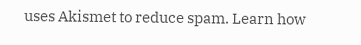uses Akismet to reduce spam. Learn how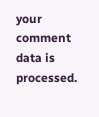your comment data is processed.